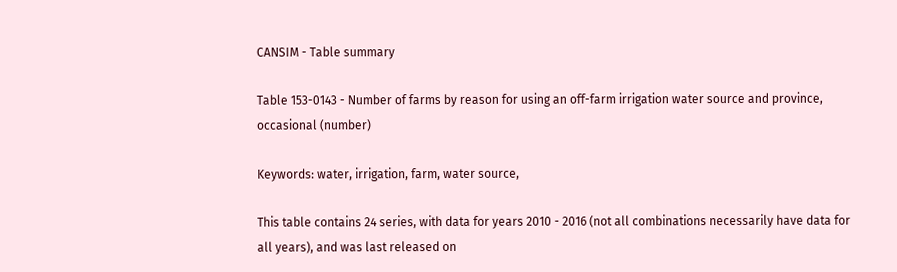CANSIM - Table summary

Table 153-0143 - Number of farms by reason for using an off-farm irrigation water source and province, occasional (number)

Keywords: water, irrigation, farm, water source,

This table contains 24 series, with data for years 2010 - 2016 (not all combinations necessarily have data for all years), and was last released on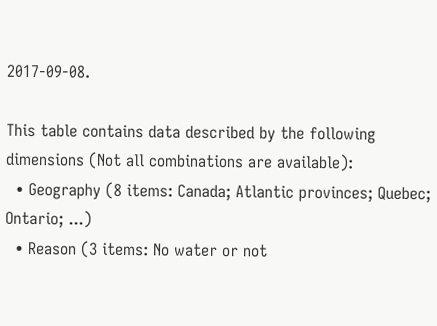2017-09-08.

This table contains data described by the following dimensions (Not all combinations are available):
  • Geography (8 items: Canada; Atlantic provinces; Quebec; Ontario; ...)
  • Reason (3 items: No water or not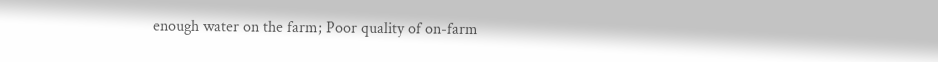enough water on the farm; Poor quality of on-farm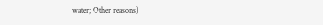water; Other reasons)